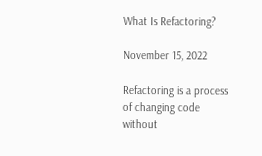What Is Refactoring?

November 15, 2022

Refactoring is a process of changing code without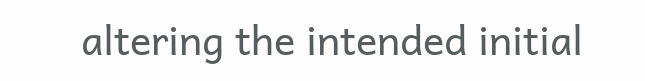altering the intended initial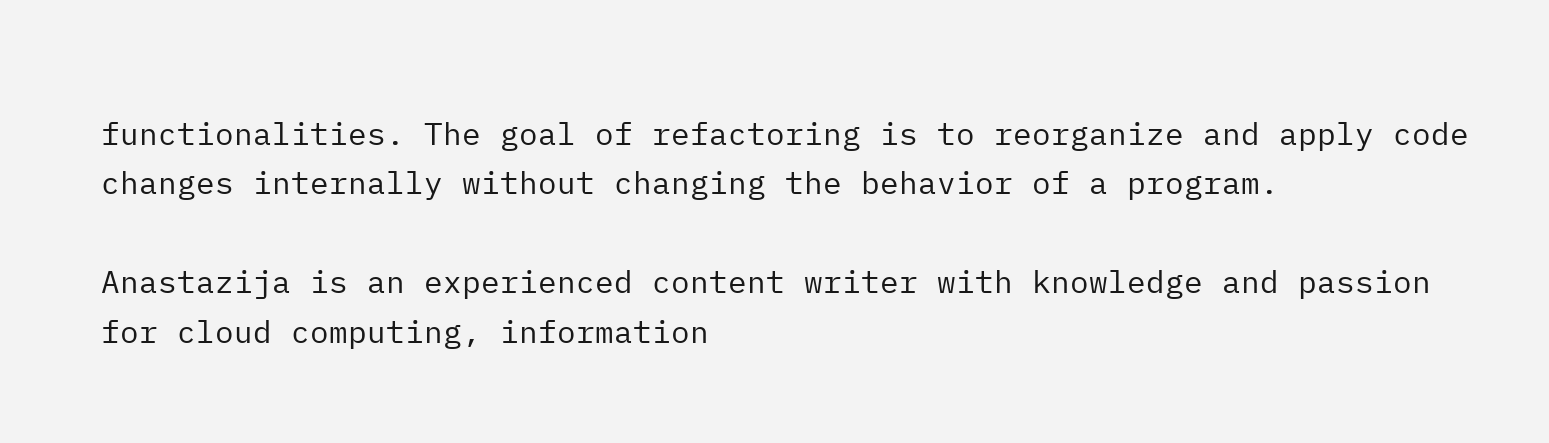functionalities. The goal of refactoring is to reorganize and apply code changes internally without changing the behavior of a program.

Anastazija is an experienced content writer with knowledge and passion for cloud computing, information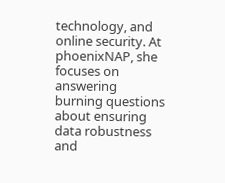technology, and online security. At phoenixNAP, she focuses on answering burning questions about ensuring data robustness and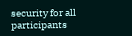security for all participants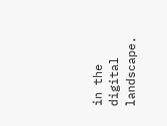in the digital landscape.